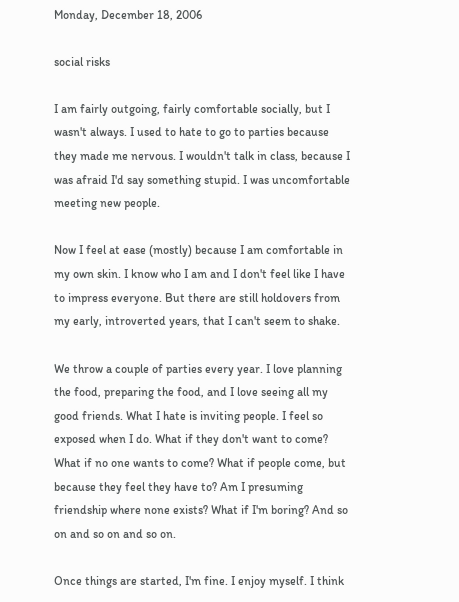Monday, December 18, 2006

social risks

I am fairly outgoing, fairly comfortable socially, but I wasn't always. I used to hate to go to parties because they made me nervous. I wouldn't talk in class, because I was afraid I'd say something stupid. I was uncomfortable meeting new people.

Now I feel at ease (mostly) because I am comfortable in my own skin. I know who I am and I don't feel like I have to impress everyone. But there are still holdovers from my early, introverted years, that I can't seem to shake.

We throw a couple of parties every year. I love planning the food, preparing the food, and I love seeing all my good friends. What I hate is inviting people. I feel so exposed when I do. What if they don't want to come? What if no one wants to come? What if people come, but because they feel they have to? Am I presuming friendship where none exists? What if I'm boring? And so on and so on and so on.

Once things are started, I'm fine. I enjoy myself. I think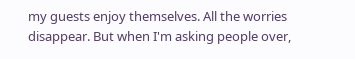my guests enjoy themselves. All the worries disappear. But when I'm asking people over,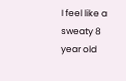I feel like a sweaty 8 year old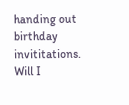handing out birthday invititations. Will I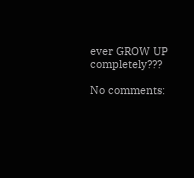ever GROW UP completely???

No comments: